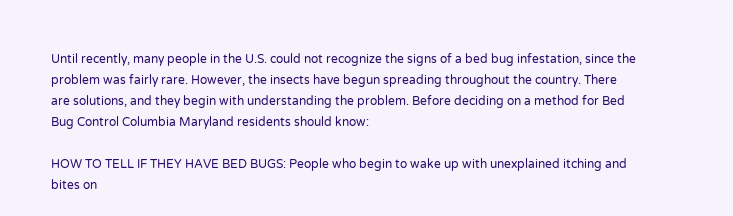Until recently, many people in the U.S. could not recognize the signs of a bed bug infestation, since the problem was fairly rare. However, the insects have begun spreading throughout the country. There are solutions, and they begin with understanding the problem. Before deciding on a method for Bed Bug Control Columbia Maryland residents should know:

HOW TO TELL IF THEY HAVE BED BUGS: People who begin to wake up with unexplained itching and bites on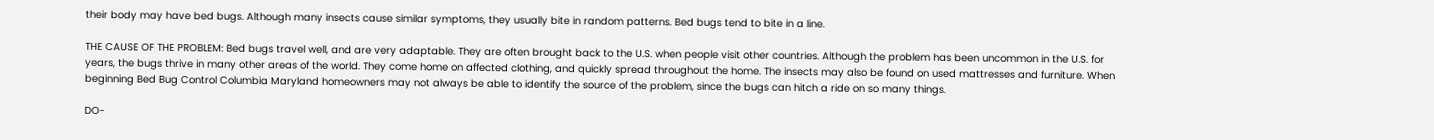their body may have bed bugs. Although many insects cause similar symptoms, they usually bite in random patterns. Bed bugs tend to bite in a line.

THE CAUSE OF THE PROBLEM: Bed bugs travel well, and are very adaptable. They are often brought back to the U.S. when people visit other countries. Although the problem has been uncommon in the U.S. for years, the bugs thrive in many other areas of the world. They come home on affected clothing, and quickly spread throughout the home. The insects may also be found on used mattresses and furniture. When beginning Bed Bug Control Columbia Maryland homeowners may not always be able to identify the source of the problem, since the bugs can hitch a ride on so many things.

DO-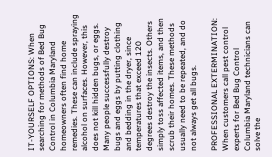IT-YOURSELF OPTIONS: When searching for methods of Bed Bug Control in Columbia Maryland homeowners often find home remedies. These can include spraying alcohol on surfaces. However, this does not kill hidden bugs, or eggs. Many people successfully destroy bugs and eggs by putting clothing and bedding in the dryer, since temperatures that exceed 120 degrees destroy the insects. Others simply toss affected items, and then scrub their homes. These methods usually need to be repeated, and do not always get all bugs.

PROFESSIONAL EXTERMINATION: When customers call pest control experts for Bed Bug Control Columbia Maryland technicians can solve the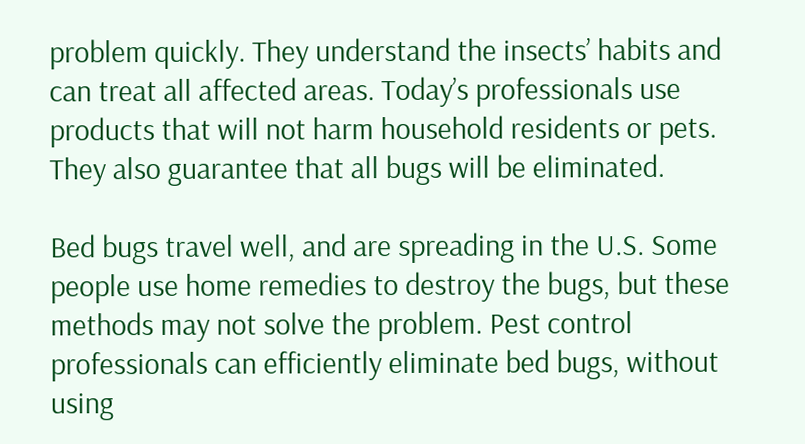problem quickly. They understand the insects’ habits and can treat all affected areas. Today’s professionals use products that will not harm household residents or pets. They also guarantee that all bugs will be eliminated.

Bed bugs travel well, and are spreading in the U.S. Some people use home remedies to destroy the bugs, but these methods may not solve the problem. Pest control professionals can efficiently eliminate bed bugs, without using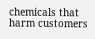chemicals that harm customers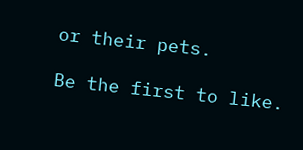or their pets.

Be the first to like.